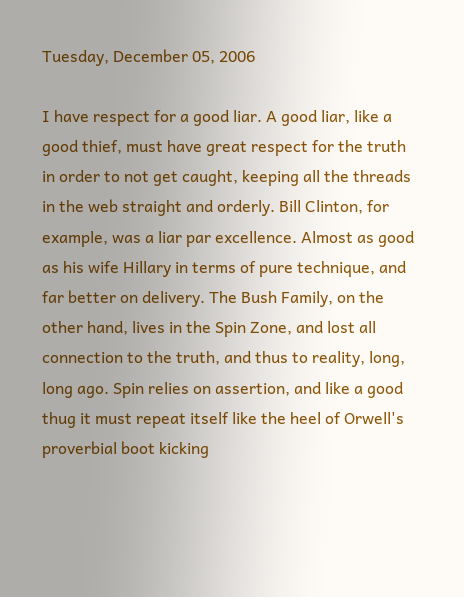Tuesday, December 05, 2006

I have respect for a good liar. A good liar, like a good thief, must have great respect for the truth in order to not get caught, keeping all the threads in the web straight and orderly. Bill Clinton, for example, was a liar par excellence. Almost as good as his wife Hillary in terms of pure technique, and far better on delivery. The Bush Family, on the other hand, lives in the Spin Zone, and lost all connection to the truth, and thus to reality, long, long ago. Spin relies on assertion, and like a good thug it must repeat itself like the heel of Orwell's proverbial boot kicking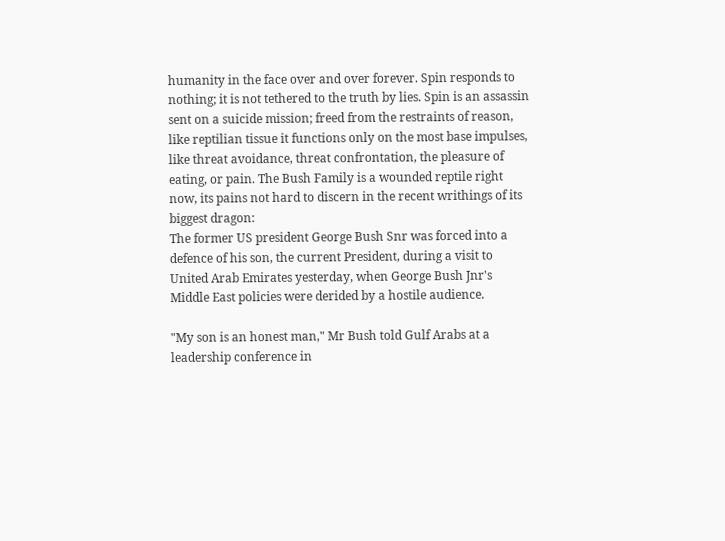humanity in the face over and over forever. Spin responds to nothing; it is not tethered to the truth by lies. Spin is an assassin sent on a suicide mission; freed from the restraints of reason, like reptilian tissue it functions only on the most base impulses, like threat avoidance, threat confrontation, the pleasure of eating, or pain. The Bush Family is a wounded reptile right now, its pains not hard to discern in the recent writhings of its biggest dragon:
The former US president George Bush Snr was forced into a defence of his son, the current President, during a visit to United Arab Emirates yesterday, when George Bush Jnr's Middle East policies were derided by a hostile audience.

"My son is an honest man," Mr Bush told Gulf Arabs at a leadership conference in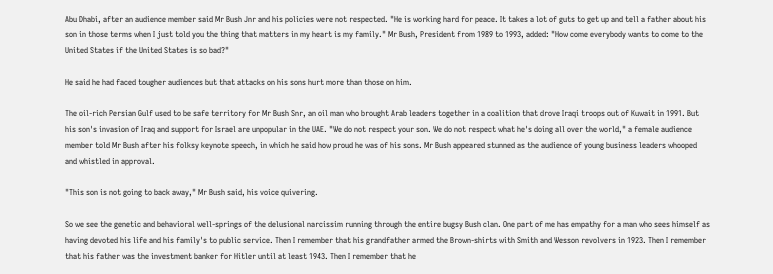Abu Dhabi, after an audience member said Mr Bush Jnr and his policies were not respected. "He is working hard for peace. It takes a lot of guts to get up and tell a father about his son in those terms when I just told you the thing that matters in my heart is my family." Mr Bush, President from 1989 to 1993, added: "How come everybody wants to come to the United States if the United States is so bad?"

He said he had faced tougher audiences but that attacks on his sons hurt more than those on him.

The oil-rich Persian Gulf used to be safe territory for Mr Bush Snr, an oil man who brought Arab leaders together in a coalition that drove Iraqi troops out of Kuwait in 1991. But his son's invasion of Iraq and support for Israel are unpopular in the UAE. "We do not respect your son. We do not respect what he's doing all over the world," a female audience member told Mr Bush after his folksy keynote speech, in which he said how proud he was of his sons. Mr Bush appeared stunned as the audience of young business leaders whooped and whistled in approval.

"This son is not going to back away," Mr Bush said, his voice quivering.

So we see the genetic and behavioral well-springs of the delusional narcissim running through the entire bugsy Bush clan. One part of me has empathy for a man who sees himself as having devoted his life and his family's to public service. Then I remember that his grandfather armed the Brown-shirts with Smith and Wesson revolvers in 1923. Then I remember that his father was the investment banker for Hitler until at least 1943. Then I remember that he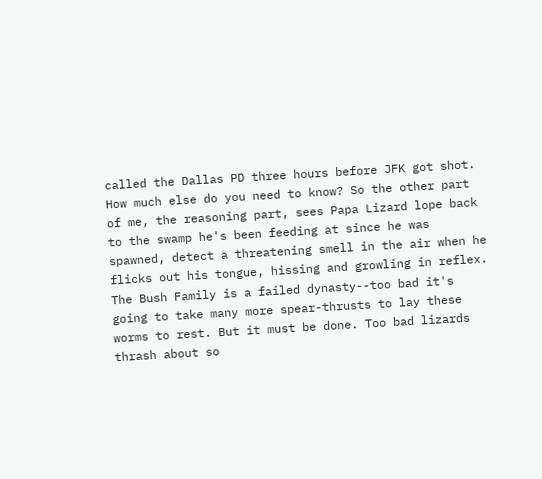called the Dallas PD three hours before JFK got shot. How much else do you need to know? So the other part of me, the reasoning part, sees Papa Lizard lope back to the swamp he's been feeding at since he was spawned, detect a threatening smell in the air when he flicks out his tongue, hissing and growling in reflex. The Bush Family is a failed dynasty--too bad it's going to take many more spear-thrusts to lay these worms to rest. But it must be done. Too bad lizards thrash about so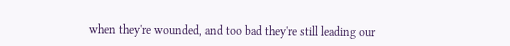when they're wounded, and too bad they're still leading our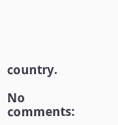country.

No comments: